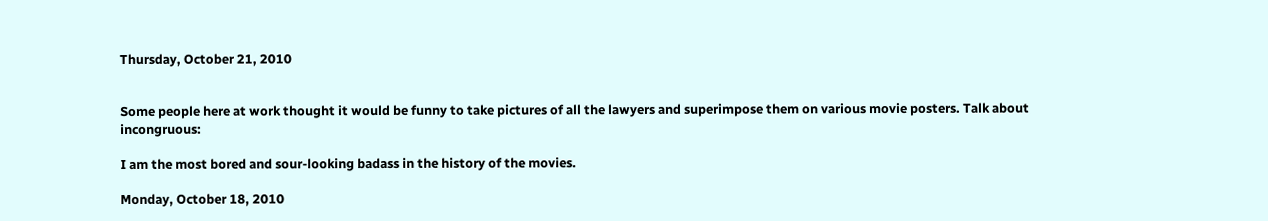Thursday, October 21, 2010


Some people here at work thought it would be funny to take pictures of all the lawyers and superimpose them on various movie posters. Talk about incongruous:

I am the most bored and sour-looking badass in the history of the movies.

Monday, October 18, 2010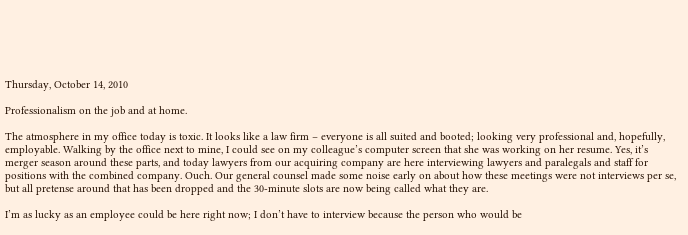Thursday, October 14, 2010

Professionalism on the job and at home.

The atmosphere in my office today is toxic. It looks like a law firm – everyone is all suited and booted; looking very professional and, hopefully, employable. Walking by the office next to mine, I could see on my colleague’s computer screen that she was working on her resume. Yes, it’s merger season around these parts, and today lawyers from our acquiring company are here interviewing lawyers and paralegals and staff for positions with the combined company. Ouch. Our general counsel made some noise early on about how these meetings were not interviews per se, but all pretense around that has been dropped and the 30-minute slots are now being called what they are.

I’m as lucky as an employee could be here right now; I don’t have to interview because the person who would be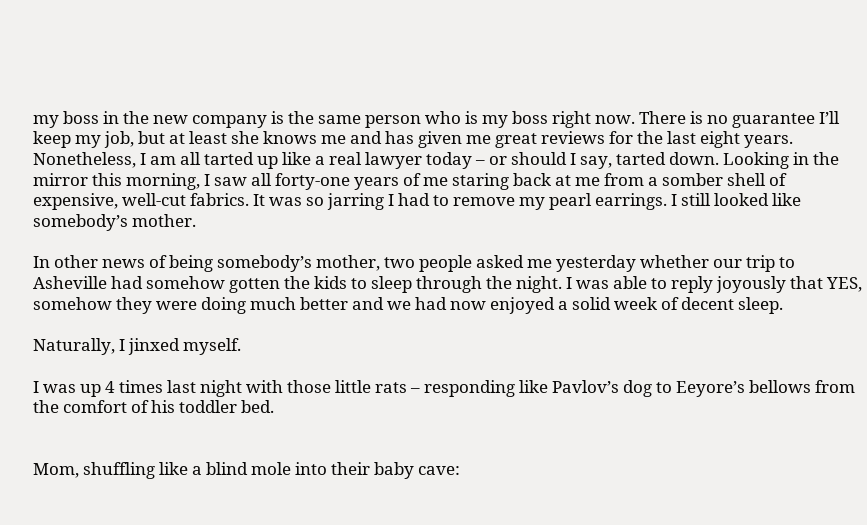my boss in the new company is the same person who is my boss right now. There is no guarantee I’ll keep my job, but at least she knows me and has given me great reviews for the last eight years. Nonetheless, I am all tarted up like a real lawyer today – or should I say, tarted down. Looking in the mirror this morning, I saw all forty-one years of me staring back at me from a somber shell of expensive, well-cut fabrics. It was so jarring I had to remove my pearl earrings. I still looked like somebody’s mother.

In other news of being somebody’s mother, two people asked me yesterday whether our trip to Asheville had somehow gotten the kids to sleep through the night. I was able to reply joyously that YES, somehow they were doing much better and we had now enjoyed a solid week of decent sleep.

Naturally, I jinxed myself.

I was up 4 times last night with those little rats – responding like Pavlov’s dog to Eeyore’s bellows from the comfort of his toddler bed.


Mom, shuffling like a blind mole into their baby cave: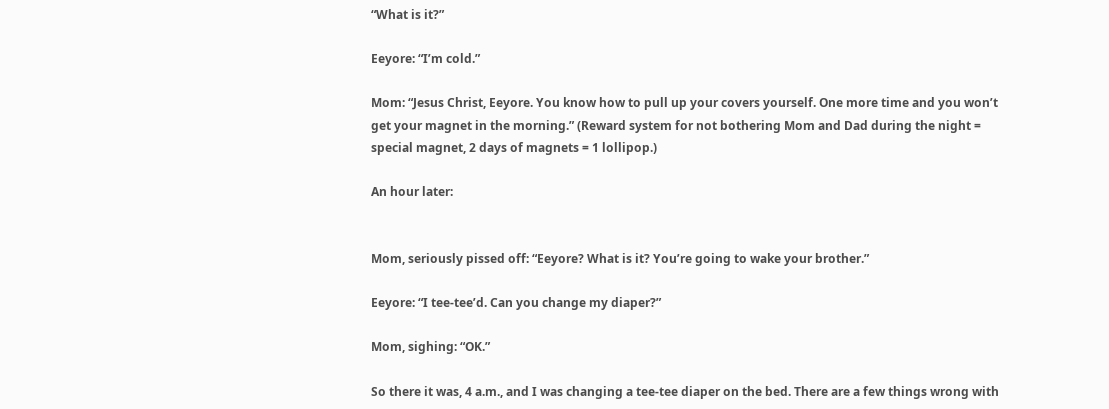“What is it?”

Eeyore: “I’m cold.”

Mom: “Jesus Christ, Eeyore. You know how to pull up your covers yourself. One more time and you won’t get your magnet in the morning.” (Reward system for not bothering Mom and Dad during the night = special magnet, 2 days of magnets = 1 lollipop.)

An hour later:


Mom, seriously pissed off: “Eeyore? What is it? You’re going to wake your brother.”

Eeyore: “I tee-tee’d. Can you change my diaper?”

Mom, sighing: “OK.”

So there it was, 4 a.m., and I was changing a tee-tee diaper on the bed. There are a few things wrong with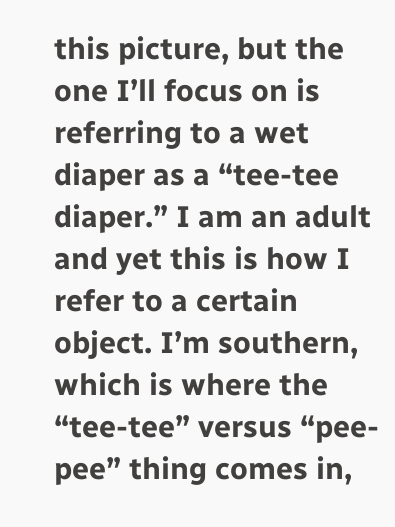this picture, but the one I’ll focus on is referring to a wet diaper as a “tee-tee diaper.” I am an adult and yet this is how I refer to a certain object. I’m southern, which is where the “tee-tee” versus “pee-pee” thing comes in,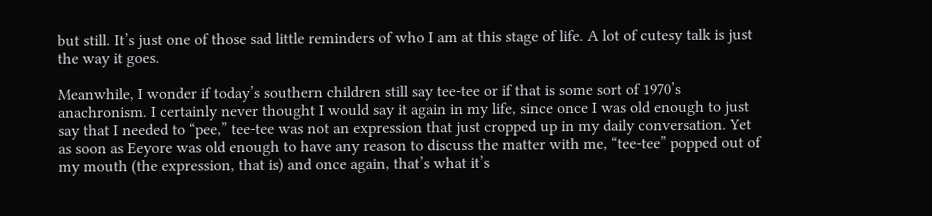but still. It’s just one of those sad little reminders of who I am at this stage of life. A lot of cutesy talk is just the way it goes.

Meanwhile, I wonder if today’s southern children still say tee-tee or if that is some sort of 1970’s anachronism. I certainly never thought I would say it again in my life, since once I was old enough to just say that I needed to “pee,” tee-tee was not an expression that just cropped up in my daily conversation. Yet as soon as Eeyore was old enough to have any reason to discuss the matter with me, “tee-tee” popped out of my mouth (the expression, that is) and once again, that’s what it’s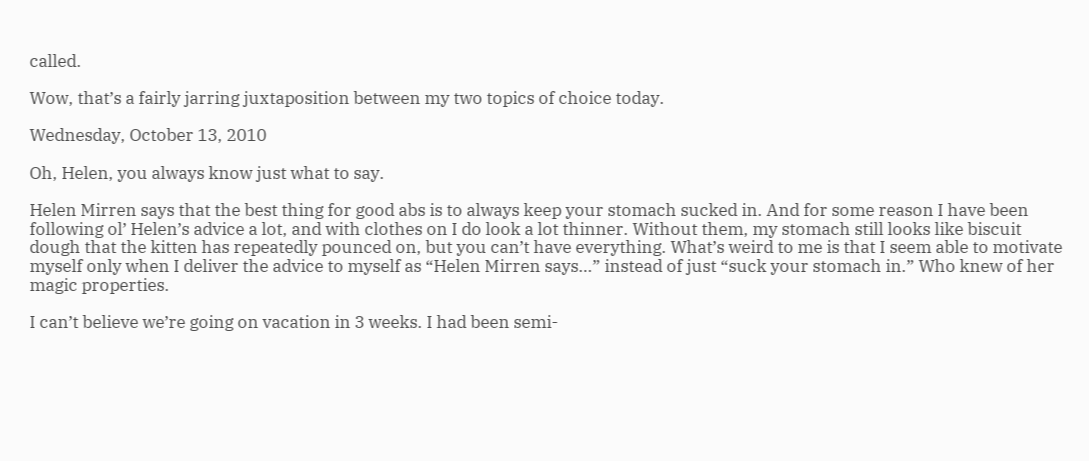called.

Wow, that’s a fairly jarring juxtaposition between my two topics of choice today.

Wednesday, October 13, 2010

Oh, Helen, you always know just what to say.

Helen Mirren says that the best thing for good abs is to always keep your stomach sucked in. And for some reason I have been following ol’ Helen’s advice a lot, and with clothes on I do look a lot thinner. Without them, my stomach still looks like biscuit dough that the kitten has repeatedly pounced on, but you can’t have everything. What’s weird to me is that I seem able to motivate myself only when I deliver the advice to myself as “Helen Mirren says…” instead of just “suck your stomach in.” Who knew of her magic properties.

I can’t believe we’re going on vacation in 3 weeks. I had been semi-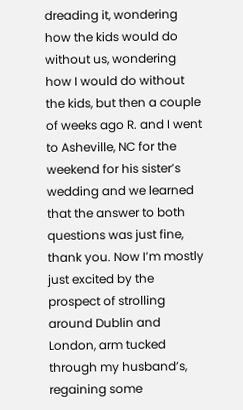dreading it, wondering how the kids would do without us, wondering how I would do without the kids, but then a couple of weeks ago R. and I went to Asheville, NC for the weekend for his sister’s wedding and we learned that the answer to both questions was just fine, thank you. Now I’m mostly just excited by the prospect of strolling around Dublin and London, arm tucked through my husband’s, regaining some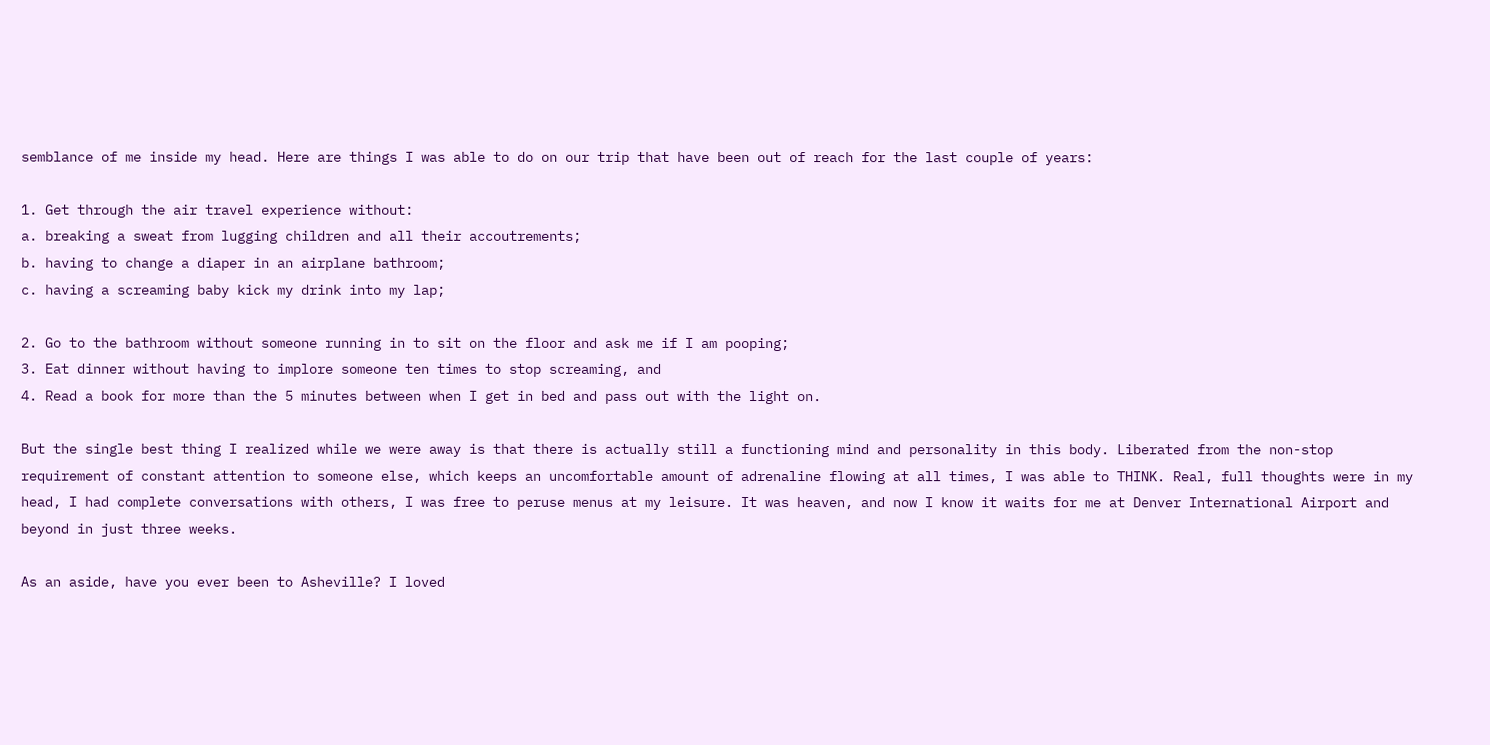semblance of me inside my head. Here are things I was able to do on our trip that have been out of reach for the last couple of years:

1. Get through the air travel experience without:
a. breaking a sweat from lugging children and all their accoutrements;
b. having to change a diaper in an airplane bathroom;
c. having a screaming baby kick my drink into my lap;

2. Go to the bathroom without someone running in to sit on the floor and ask me if I am pooping;
3. Eat dinner without having to implore someone ten times to stop screaming, and
4. Read a book for more than the 5 minutes between when I get in bed and pass out with the light on.

But the single best thing I realized while we were away is that there is actually still a functioning mind and personality in this body. Liberated from the non-stop requirement of constant attention to someone else, which keeps an uncomfortable amount of adrenaline flowing at all times, I was able to THINK. Real, full thoughts were in my head, I had complete conversations with others, I was free to peruse menus at my leisure. It was heaven, and now I know it waits for me at Denver International Airport and beyond in just three weeks.

As an aside, have you ever been to Asheville? I loved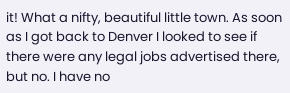it! What a nifty, beautiful little town. As soon as I got back to Denver I looked to see if there were any legal jobs advertised there, but no. I have no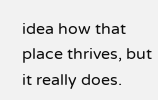idea how that place thrives, but it really does.